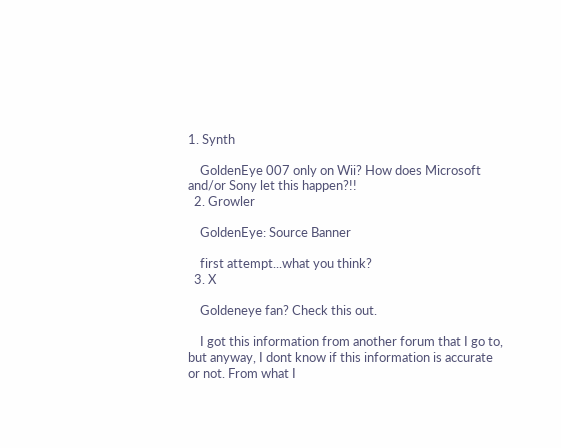1. Synth

    GoldenEye 007 only on Wii? How does Microsoft and/or Sony let this happen?!!
  2. Growler

    GoldenEye: Source Banner

    first attempt...what you think?
  3. X

    Goldeneye fan? Check this out.

    I got this information from another forum that I go to, but anyway, I dont know if this information is accurate or not. From what I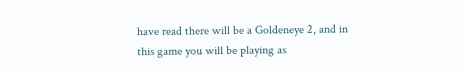have read there will be a Goldeneye 2, and in this game you will be playing as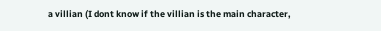a villian (I dont know if the villian is the main character,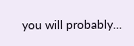you will probably...